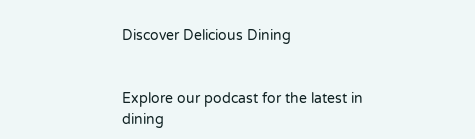Discover Delicious Dining


Explore our podcast for the latest in dining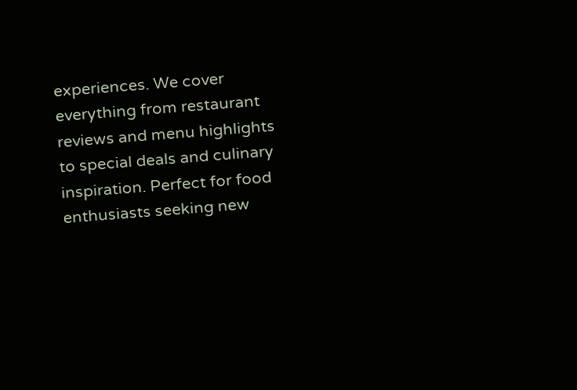experiences. We cover everything from restaurant reviews and menu highlights to special deals and culinary inspiration. Perfect for food enthusiasts seeking new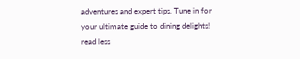adventures and expert tips. Tune in for your ultimate guide to dining delights! read less